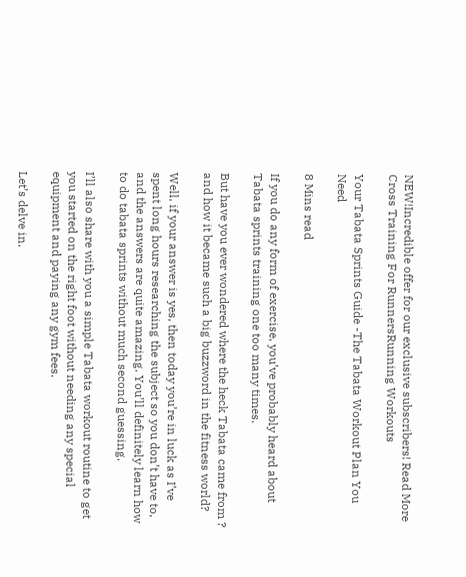NEW!Incredible offer for our exclusive subscribers! Read More
Cross Training For RunnersRunning Workouts

Your Tabata Sprints Guide -The Tabata Workout Plan You Need

8 Mins read

If you do any form of exercise, you’ve probably heard about  Tabata sprints training one too many times.

But have you ever wondered where the heck Tabata came from ? and how it became such a big buzzword in the fitness world?

Well, if your answer is yes, then today you’re in luck as I’ve spent long hours researching the subject so you don’t have to, and the answers are quite amazing. You’ll definitely learn how to do tabata sprints without much second guessing.

I’ll also share with you a simple Tabata workout routine to get you started on the right foot without needing any special equipment and paying any gym fees.

Let’s delve in.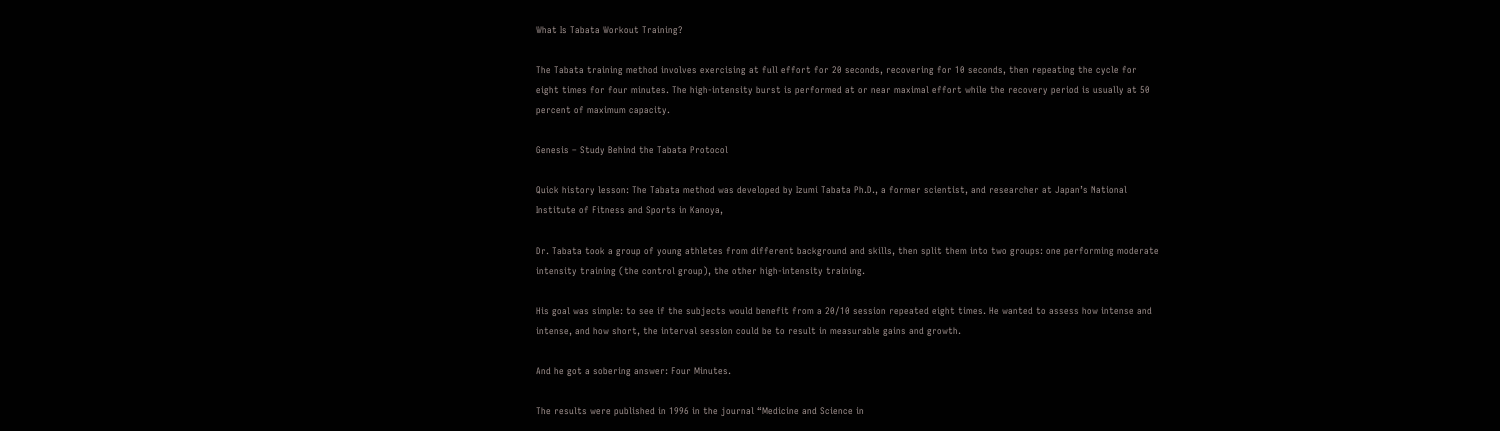What Is Tabata Workout Training?

The Tabata training method involves exercising at full effort for 20 seconds, recovering for 10 seconds, then repeating the cycle for eight times for four minutes. The high-intensity burst is performed at or near maximal effort while the recovery period is usually at 50 percent of maximum capacity.

Genesis – Study Behind the Tabata Protocol

Quick history lesson: The Tabata method was developed by Izumi Tabata Ph.D., a former scientist, and researcher at Japan’s National Institute of Fitness and Sports in Kanoya,

Dr. Tabata took a group of young athletes from different background and skills, then split them into two groups: one performing moderate intensity training (the control group), the other high-intensity training.

His goal was simple: to see if the subjects would benefit from a 20/10 session repeated eight times. He wanted to assess how intense and intense, and how short, the interval session could be to result in measurable gains and growth.

And he got a sobering answer: Four Minutes.

The results were published in 1996 in the journal “Medicine and Science in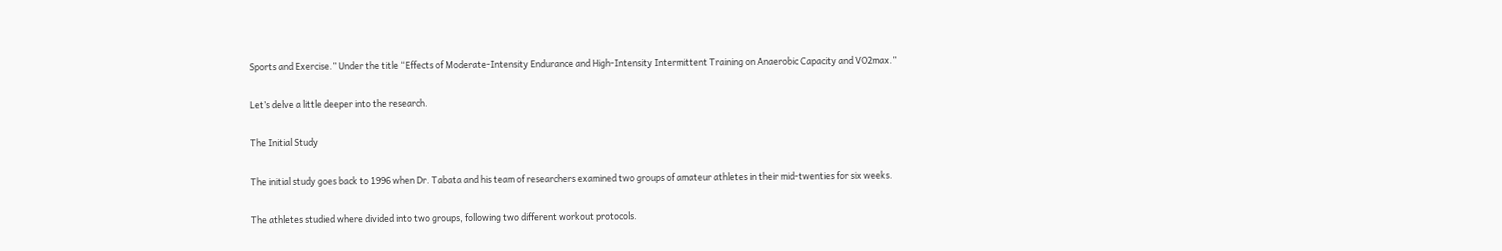Sports and Exercise.” Under the title “Effects of Moderate-Intensity Endurance and High-Intensity Intermittent Training on Anaerobic Capacity and VO2max.”

Let’s delve a little deeper into the research.

The Initial Study

The initial study goes back to 1996 when Dr. Tabata and his team of researchers examined two groups of amateur athletes in their mid-twenties for six weeks.

The athletes studied where divided into two groups, following two different workout protocols.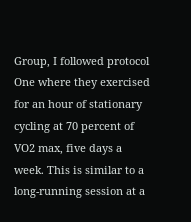Group, I followed protocol One where they exercised for an hour of stationary cycling at 70 percent of VO2 max, five days a week. This is similar to a long-running session at a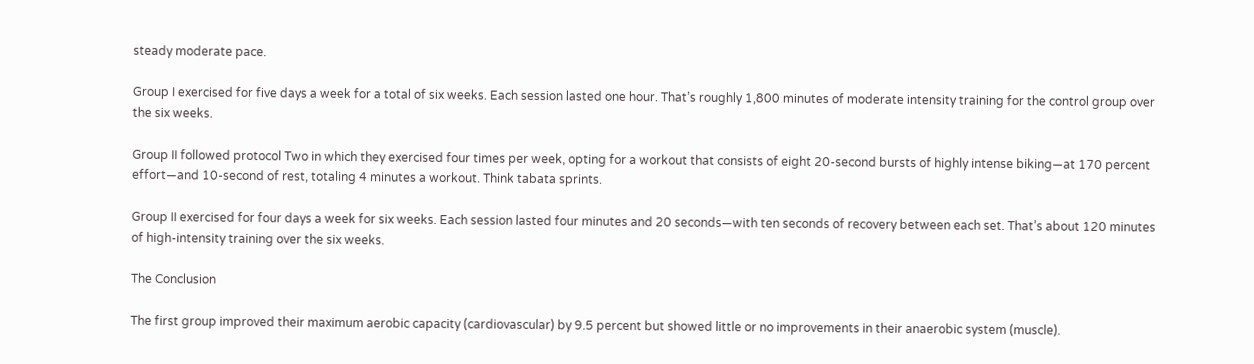steady moderate pace.

Group I exercised for five days a week for a total of six weeks. Each session lasted one hour. That’s roughly 1,800 minutes of moderate intensity training for the control group over the six weeks.

Group II followed protocol Two in which they exercised four times per week, opting for a workout that consists of eight 20-second bursts of highly intense biking—at 170 percent effort—and 10-second of rest, totaling 4 minutes a workout. Think tabata sprints.

Group II exercised for four days a week for six weeks. Each session lasted four minutes and 20 seconds—with ten seconds of recovery between each set. That’s about 120 minutes of high-intensity training over the six weeks.

The Conclusion

The first group improved their maximum aerobic capacity (cardiovascular) by 9.5 percent but showed little or no improvements in their anaerobic system (muscle).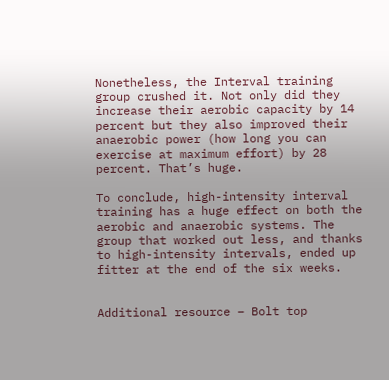Nonetheless, the Interval training group crushed it. Not only did they increase their aerobic capacity by 14 percent but they also improved their anaerobic power (how long you can exercise at maximum effort) by 28 percent. That’s huge.

To conclude, high-intensity interval training has a huge effect on both the aerobic and anaerobic systems. The group that worked out less, and thanks to high-intensity intervals, ended up fitter at the end of the six weeks.


Additional resource – Bolt top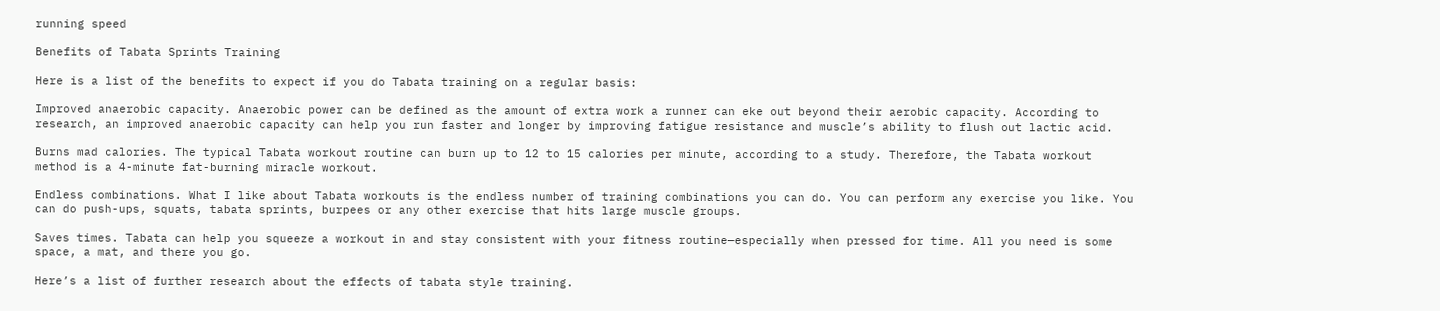running speed

Benefits of Tabata Sprints Training

Here is a list of the benefits to expect if you do Tabata training on a regular basis:

Improved anaerobic capacity. Anaerobic power can be defined as the amount of extra work a runner can eke out beyond their aerobic capacity. According to research, an improved anaerobic capacity can help you run faster and longer by improving fatigue resistance and muscle’s ability to flush out lactic acid.

Burns mad calories. The typical Tabata workout routine can burn up to 12 to 15 calories per minute, according to a study. Therefore, the Tabata workout method is a 4-minute fat-burning miracle workout.

Endless combinations. What I like about Tabata workouts is the endless number of training combinations you can do. You can perform any exercise you like. You can do push-ups, squats, tabata sprints, burpees or any other exercise that hits large muscle groups.

Saves times. Tabata can help you squeeze a workout in and stay consistent with your fitness routine—especially when pressed for time. All you need is some space, a mat, and there you go.

Here’s a list of further research about the effects of tabata style training.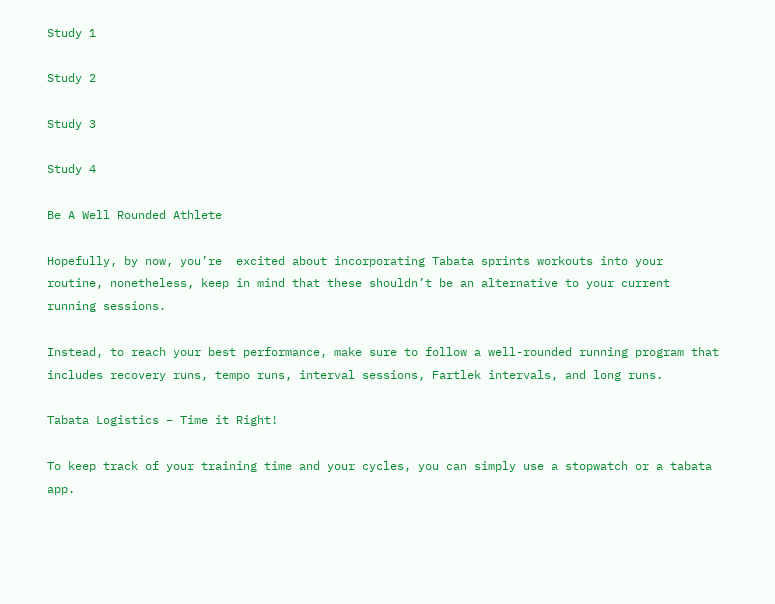Study 1

Study 2

Study 3

Study 4

Be A Well Rounded Athlete

Hopefully, by now, you’re  excited about incorporating Tabata sprints workouts into your routine, nonetheless, keep in mind that these shouldn’t be an alternative to your current running sessions.

Instead, to reach your best performance, make sure to follow a well-rounded running program that includes recovery runs, tempo runs, interval sessions, Fartlek intervals, and long runs.

Tabata Logistics – Time it Right!

To keep track of your training time and your cycles, you can simply use a stopwatch or a tabata app.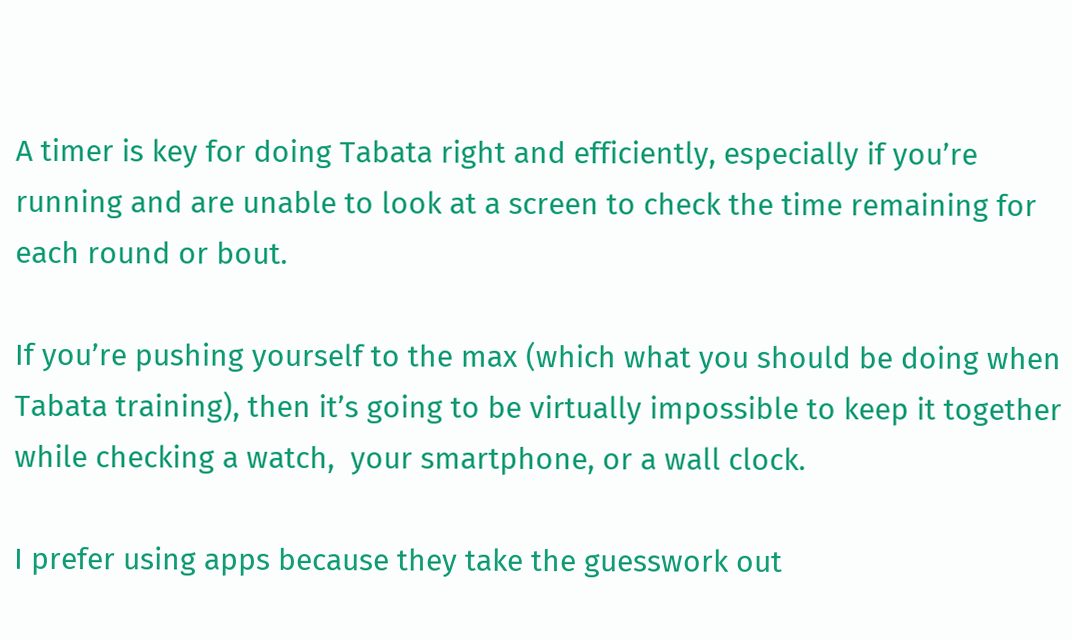A timer is key for doing Tabata right and efficiently, especially if you’re running and are unable to look at a screen to check the time remaining for each round or bout.

If you’re pushing yourself to the max (which what you should be doing when Tabata training), then it’s going to be virtually impossible to keep it together while checking a watch,  your smartphone, or a wall clock.

I prefer using apps because they take the guesswork out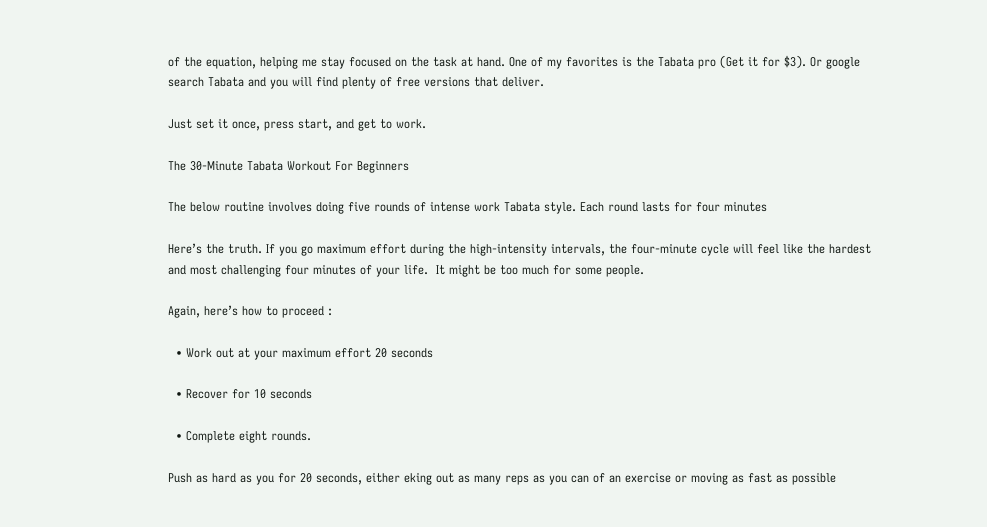of the equation, helping me stay focused on the task at hand. One of my favorites is the Tabata pro (Get it for $3). Or google search Tabata and you will find plenty of free versions that deliver.

Just set it once, press start, and get to work.

The 30-Minute Tabata Workout For Beginners

The below routine involves doing five rounds of intense work Tabata style. Each round lasts for four minutes

Here’s the truth. If you go maximum effort during the high-intensity intervals, the four-minute cycle will feel like the hardest and most challenging four minutes of your life.  It might be too much for some people.

Again, here’s how to proceed :

  • Work out at your maximum effort 20 seconds

  • Recover for 10 seconds

  • Complete eight rounds.

Push as hard as you for 20 seconds, either eking out as many reps as you can of an exercise or moving as fast as possible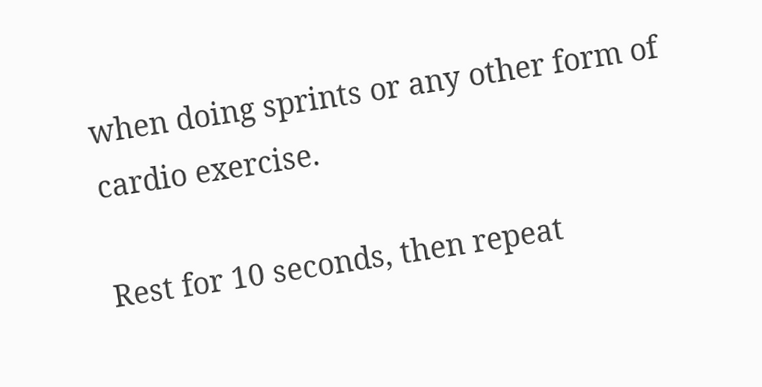when doing sprints or any other form of cardio exercise.

Rest for 10 seconds, then repeat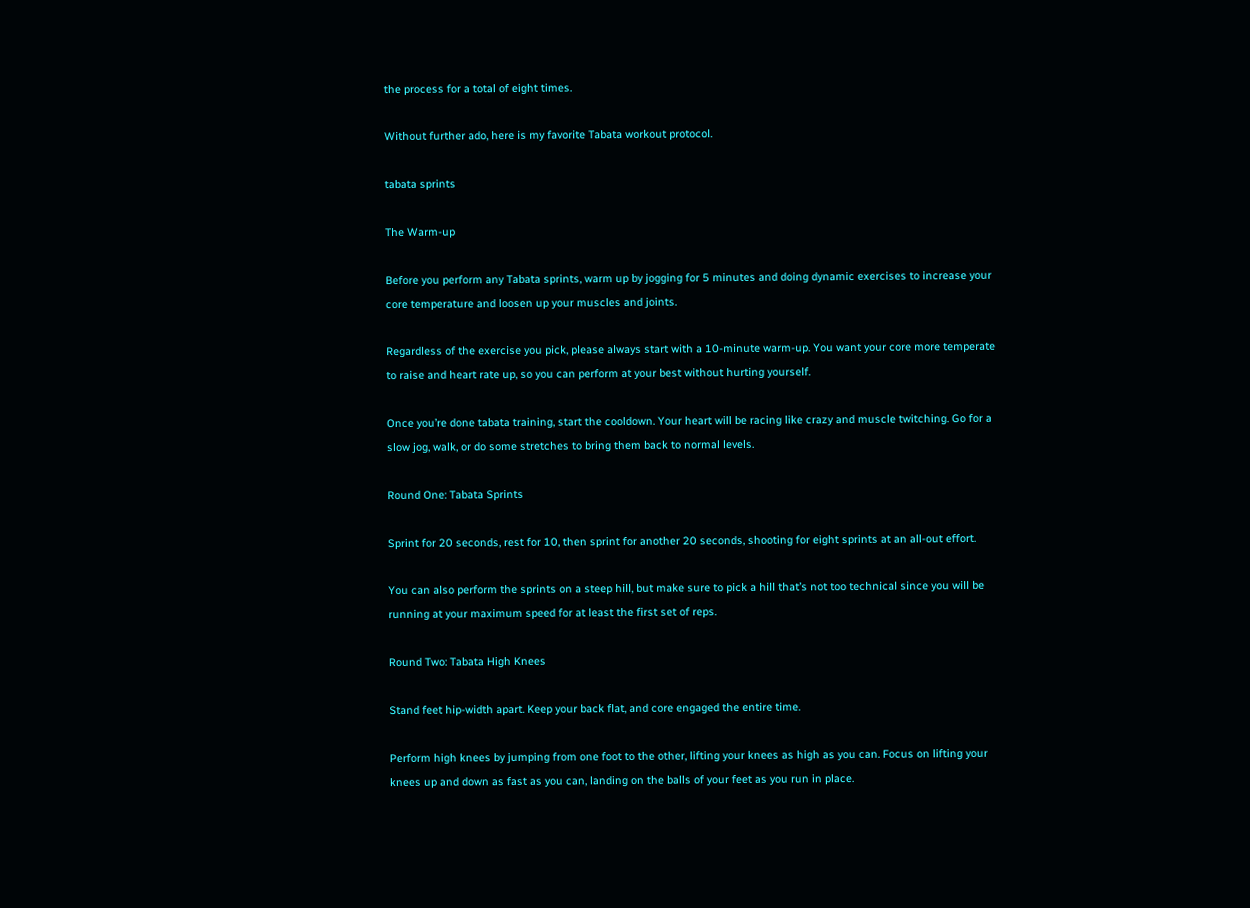the process for a total of eight times.

Without further ado, here is my favorite Tabata workout protocol.

tabata sprints

The Warm-up

Before you perform any Tabata sprints, warm up by jogging for 5 minutes and doing dynamic exercises to increase your core temperature and loosen up your muscles and joints.

Regardless of the exercise you pick, please always start with a 10-minute warm-up. You want your core more temperate to raise and heart rate up, so you can perform at your best without hurting yourself.

Once you’re done tabata training, start the cooldown. Your heart will be racing like crazy and muscle twitching. Go for a slow jog, walk, or do some stretches to bring them back to normal levels.

Round One: Tabata Sprints

Sprint for 20 seconds, rest for 10, then sprint for another 20 seconds, shooting for eight sprints at an all-out effort.

You can also perform the sprints on a steep hill, but make sure to pick a hill that’s not too technical since you will be running at your maximum speed for at least the first set of reps.

Round Two: Tabata High Knees

Stand feet hip-width apart. Keep your back flat, and core engaged the entire time.

Perform high knees by jumping from one foot to the other, lifting your knees as high as you can. Focus on lifting your knees up and down as fast as you can, landing on the balls of your feet as you run in place.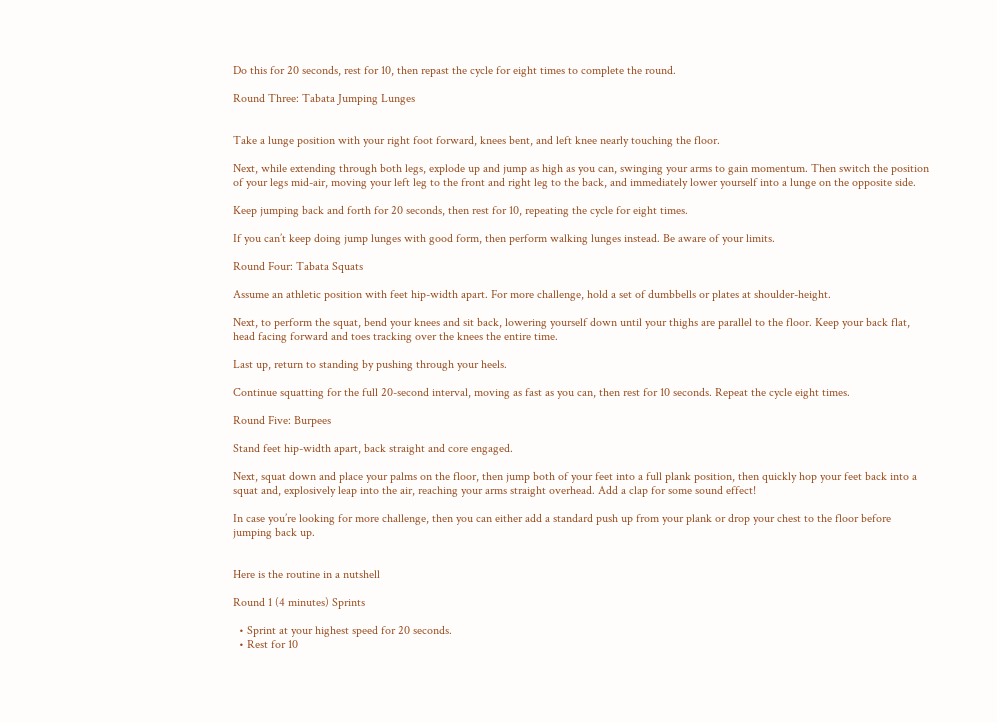Do this for 20 seconds, rest for 10, then repast the cycle for eight times to complete the round.

Round Three: Tabata Jumping Lunges


Take a lunge position with your right foot forward, knees bent, and left knee nearly touching the floor.

Next, while extending through both legs, explode up and jump as high as you can, swinging your arms to gain momentum. Then switch the position of your legs mid-air, moving your left leg to the front and right leg to the back, and immediately lower yourself into a lunge on the opposite side.

Keep jumping back and forth for 20 seconds, then rest for 10, repeating the cycle for eight times.

If you can’t keep doing jump lunges with good form, then perform walking lunges instead. Be aware of your limits.

Round Four: Tabata Squats

Assume an athletic position with feet hip-width apart. For more challenge, hold a set of dumbbells or plates at shoulder-height.

Next, to perform the squat, bend your knees and sit back, lowering yourself down until your thighs are parallel to the floor. Keep your back flat, head facing forward and toes tracking over the knees the entire time.

Last up, return to standing by pushing through your heels.

Continue squatting for the full 20-second interval, moving as fast as you can, then rest for 10 seconds. Repeat the cycle eight times.

Round Five: Burpees

Stand feet hip-width apart, back straight and core engaged.

Next, squat down and place your palms on the floor, then jump both of your feet into a full plank position, then quickly hop your feet back into a squat and, explosively leap into the air, reaching your arms straight overhead. Add a clap for some sound effect!

In case you’re looking for more challenge, then you can either add a standard push up from your plank or drop your chest to the floor before jumping back up.


Here is the routine in a nutshell

Round 1 (4 minutes) Sprints

  • Sprint at your highest speed for 20 seconds.
  • Rest for 10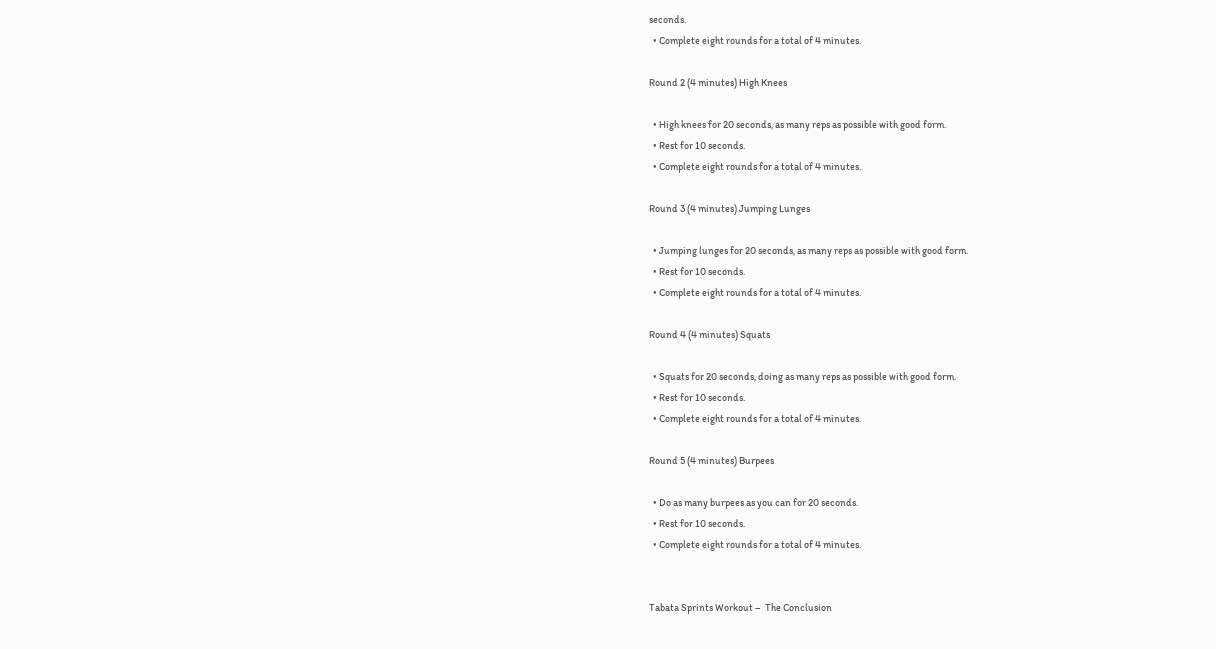seconds.
  • Complete eight rounds for a total of 4 minutes.

Round 2 (4 minutes) High Knees

  • High knees for 20 seconds, as many reps as possible with good form.
  • Rest for 10 seconds.
  • Complete eight rounds for a total of 4 minutes.

Round 3 (4 minutes) Jumping Lunges

  • Jumping lunges for 20 seconds, as many reps as possible with good form.
  • Rest for 10 seconds.
  • Complete eight rounds for a total of 4 minutes.

Round 4 (4 minutes) Squats

  • Squats for 20 seconds, doing as many reps as possible with good form.
  • Rest for 10 seconds.
  • Complete eight rounds for a total of 4 minutes.

Round 5 (4 minutes) Burpees

  • Do as many burpees as you can for 20 seconds.
  • Rest for 10 seconds.
  • Complete eight rounds for a total of 4 minutes.


Tabata Sprints Workout –  The Conclusion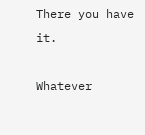There you have it.

Whatever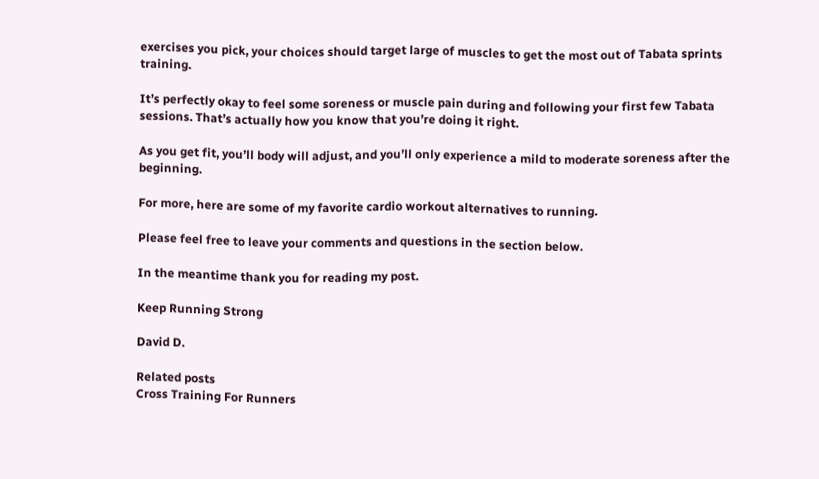exercises you pick, your choices should target large of muscles to get the most out of Tabata sprints training.

It’s perfectly okay to feel some soreness or muscle pain during and following your first few Tabata sessions. That’s actually how you know that you’re doing it right.

As you get fit, you’ll body will adjust, and you’ll only experience a mild to moderate soreness after the beginning.

For more, here are some of my favorite cardio workout alternatives to running.

Please feel free to leave your comments and questions in the section below.

In the meantime thank you for reading my post.

Keep Running Strong

David D.

Related posts
Cross Training For Runners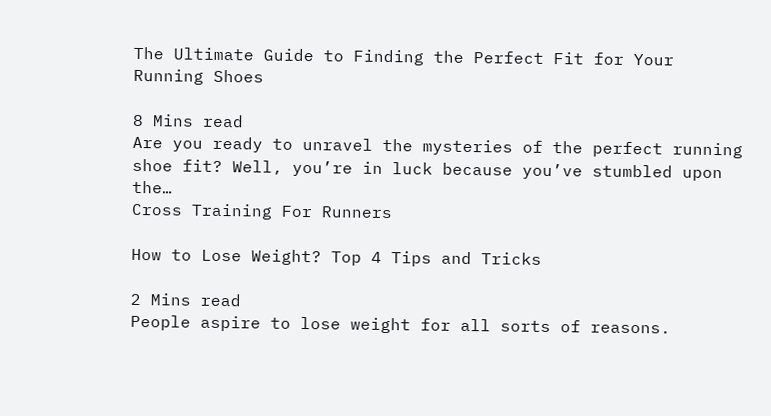The Ultimate Guide to Finding the Perfect Fit for Your Running Shoes

8 Mins read
Are you ready to unravel the mysteries of the perfect running shoe fit? Well, you’re in luck because you’ve stumbled upon the…
Cross Training For Runners

How to Lose Weight? Top 4 Tips and Tricks

2 Mins read
People aspire to lose weight for all sorts of reasons.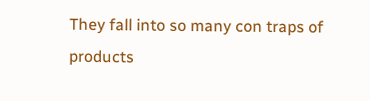They fall into so many con traps of products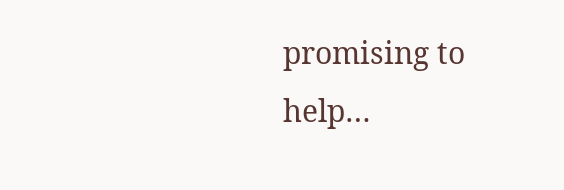promising to help…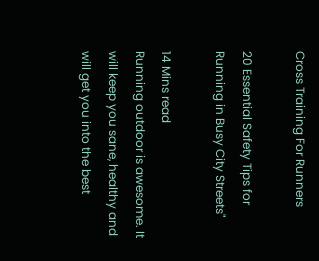Cross Training For Runners

20 Essential Safety Tips for Running in Busy City Streets"

14 Mins read
Running outdoor is awesome. It will keep you sane, healthy and will get you into the best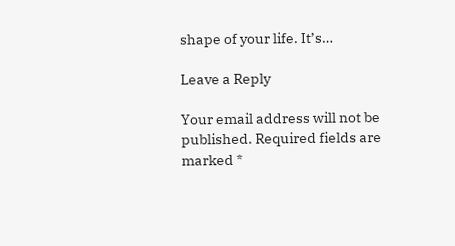shape of your life. It’s…

Leave a Reply

Your email address will not be published. Required fields are marked *